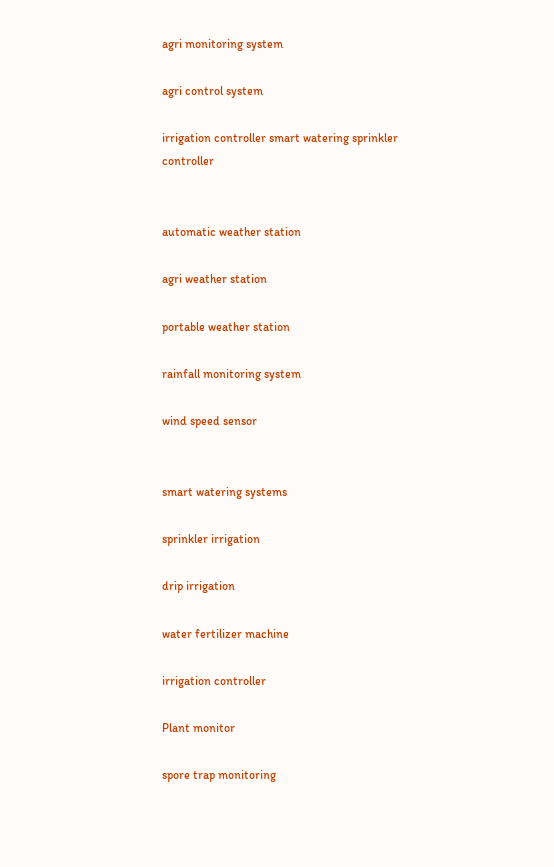agri monitoring system

agri control system

irrigation controller smart watering sprinkler controller


automatic weather station

agri weather station

portable weather station

rainfall monitoring system

wind speed sensor


smart watering systems

sprinkler irrigation

drip irrigation

water fertilizer machine

irrigation controller

Plant monitor

spore trap monitoring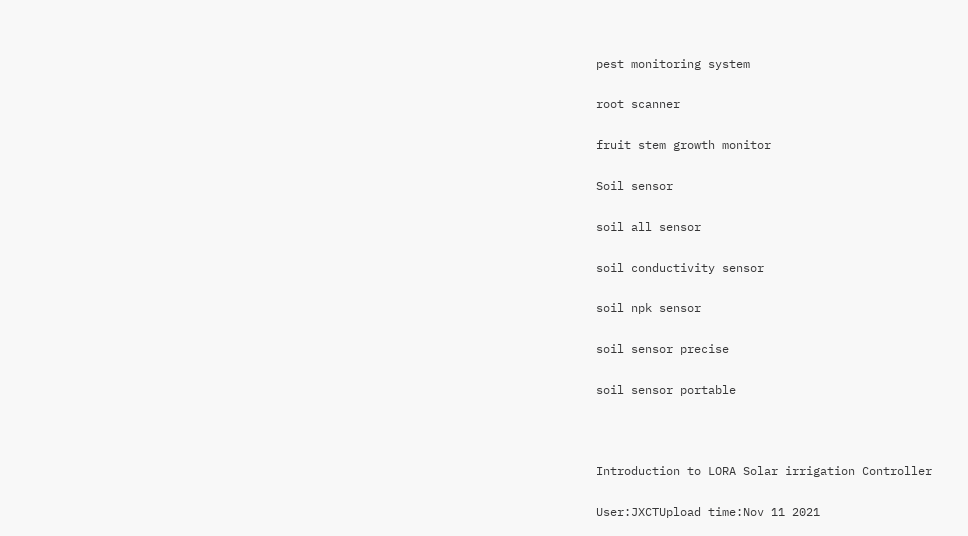pest monitoring system

root scanner

fruit stem growth monitor

Soil sensor

soil all sensor

soil conductivity sensor

soil npk sensor

soil sensor precise

soil sensor portable



Introduction to LORA Solar irrigation Controller

User:JXCTUpload time:Nov 11 2021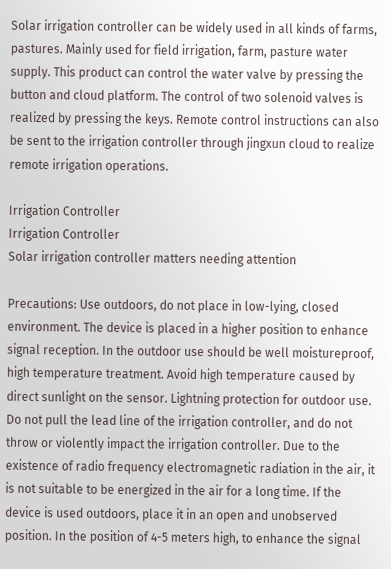Solar irrigation controller can be widely used in all kinds of farms, pastures. Mainly used for field irrigation, farm, pasture water supply. This product can control the water valve by pressing the button and cloud platform. The control of two solenoid valves is realized by pressing the keys. Remote control instructions can also be sent to the irrigation controller through jingxun cloud to realize remote irrigation operations.

Irrigation Controller
Irrigation Controller
Solar irrigation controller matters needing attention

Precautions: Use outdoors, do not place in low-lying, closed environment. The device is placed in a higher position to enhance signal reception. In the outdoor use should be well moistureproof, high temperature treatment. Avoid high temperature caused by direct sunlight on the sensor. Lightning protection for outdoor use. Do not pull the lead line of the irrigation controller, and do not throw or violently impact the irrigation controller. Due to the existence of radio frequency electromagnetic radiation in the air, it is not suitable to be energized in the air for a long time. If the device is used outdoors, place it in an open and unobserved position. In the position of 4-5 meters high, to enhance the signal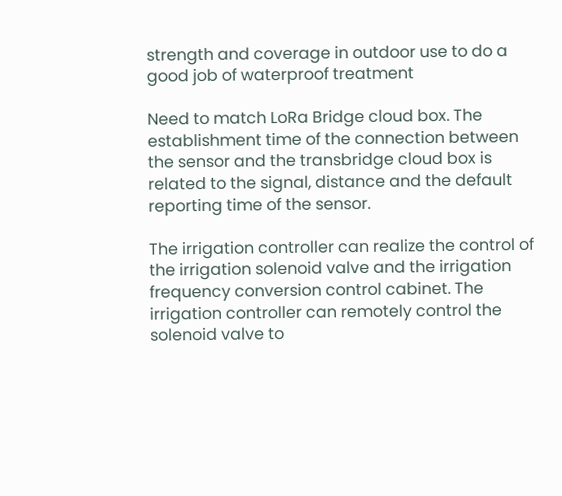strength and coverage in outdoor use to do a good job of waterproof treatment

Need to match LoRa Bridge cloud box. The establishment time of the connection between the sensor and the transbridge cloud box is related to the signal, distance and the default reporting time of the sensor.

The irrigation controller can realize the control of the irrigation solenoid valve and the irrigation frequency conversion control cabinet. The irrigation controller can remotely control the solenoid valve to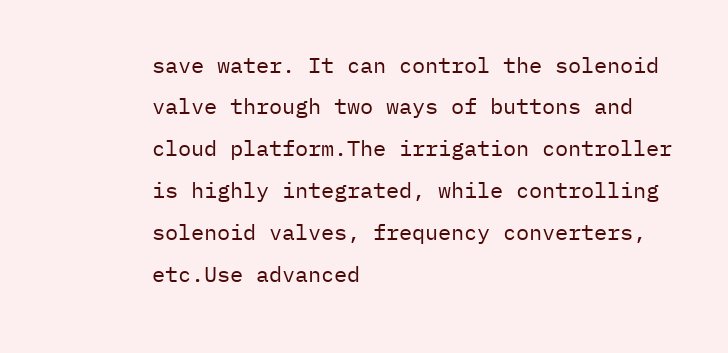save water. It can control the solenoid valve through two ways of buttons and cloud platform.The irrigation controller is highly integrated, while controlling solenoid valves, frequency converters, etc.Use advanced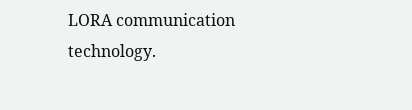LORA communication technology.